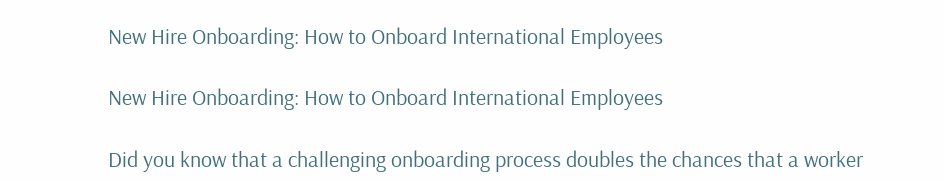New Hire Onboarding: How to Onboard International Employees

New Hire Onboarding: How to Onboard International Employees

Did you know that a challenging onboarding process doubles the chances that a worker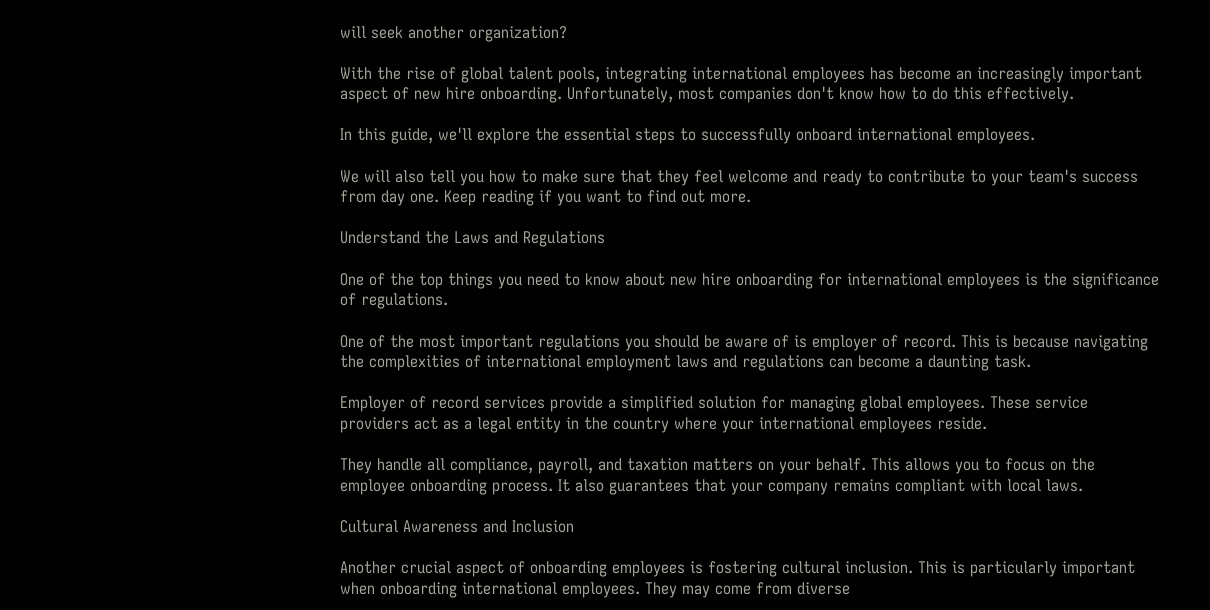will seek another organization?

With the rise of global talent pools, integrating international employees has become an increasingly important aspect of new hire onboarding. Unfortunately, most companies don't know how to do this effectively.

In this guide, we'll explore the essential steps to successfully onboard international employees.

We will also tell you how to make sure that they feel welcome and ready to contribute to your team's success from day one. Keep reading if you want to find out more.

Understand the Laws and Regulations

One of the top things you need to know about new hire onboarding for international employees is the significance of regulations.

One of the most important regulations you should be aware of is employer of record. This is because navigating the complexities of international employment laws and regulations can become a daunting task.

Employer of record services provide a simplified solution for managing global employees. These service providers act as a legal entity in the country where your international employees reside.

They handle all compliance, payroll, and taxation matters on your behalf. This allows you to focus on the employee onboarding process. It also guarantees that your company remains compliant with local laws.

Cultural Awareness and Inclusion

Another crucial aspect of onboarding employees is fostering cultural inclusion. This is particularly important when onboarding international employees. They may come from diverse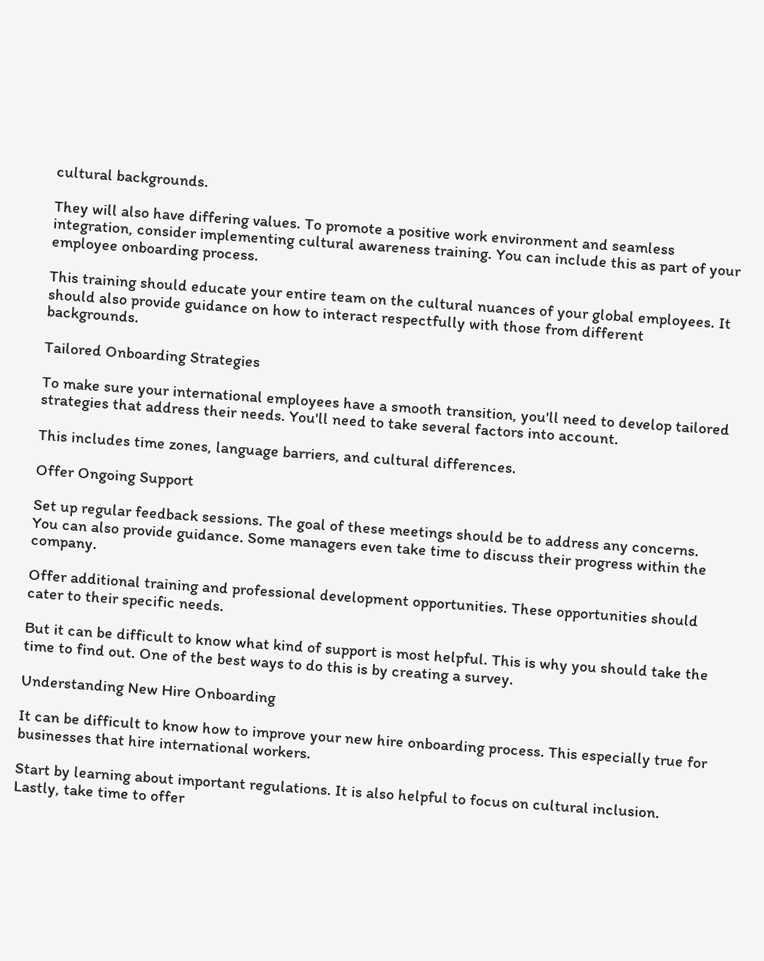cultural backgrounds.

They will also have differing values. To promote a positive work environment and seamless integration, consider implementing cultural awareness training. You can include this as part of your employee onboarding process.

This training should educate your entire team on the cultural nuances of your global employees. It should also provide guidance on how to interact respectfully with those from different backgrounds.

Tailored Onboarding Strategies

To make sure your international employees have a smooth transition, you'll need to develop tailored strategies that address their needs. You'll need to take several factors into account.

This includes time zones, language barriers, and cultural differences.

Offer Ongoing Support

Set up regular feedback sessions. The goal of these meetings should be to address any concerns. You can also provide guidance. Some managers even take time to discuss their progress within the company.

Offer additional training and professional development opportunities. These opportunities should cater to their specific needs.

But it can be difficult to know what kind of support is most helpful. This is why you should take the time to find out. One of the best ways to do this is by creating a survey.

Understanding New Hire Onboarding

It can be difficult to know how to improve your new hire onboarding process. This especially true for businesses that hire international workers.

Start by learning about important regulations. It is also helpful to focus on cultural inclusion. Lastly, take time to offer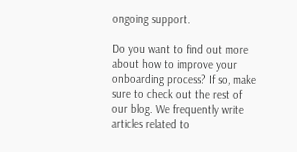ongoing support.

Do you want to find out more about how to improve your onboarding process? If so, make sure to check out the rest of our blog. We frequently write articles related to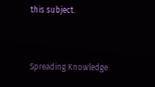this subject.


Spreading Knowledge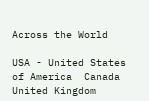Across the World

USA - United States of America  Canada  United Kingdom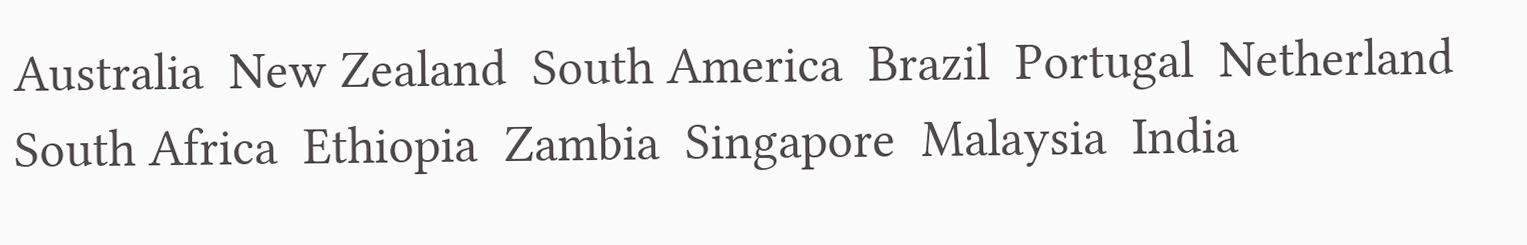Australia  New Zealand  South America  Brazil  Portugal  Netherland  South Africa  Ethiopia  Zambia  Singapore  Malaysia  India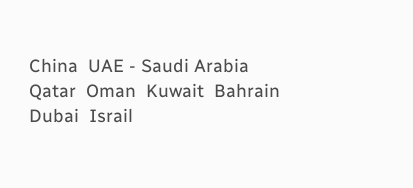China  UAE - Saudi Arabia  Qatar  Oman  Kuwait  Bahrain  Dubai  Israil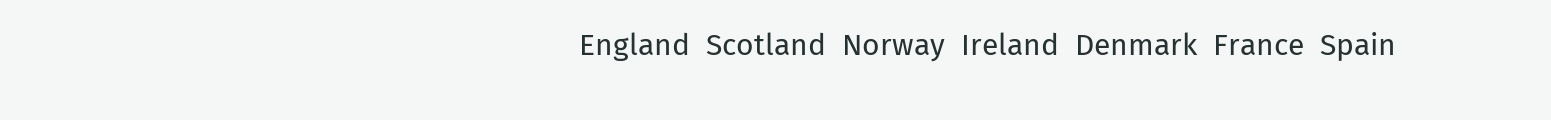England  Scotland  Norway  Ireland  Denmark  France  Spain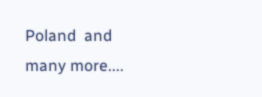Poland  and  many more....